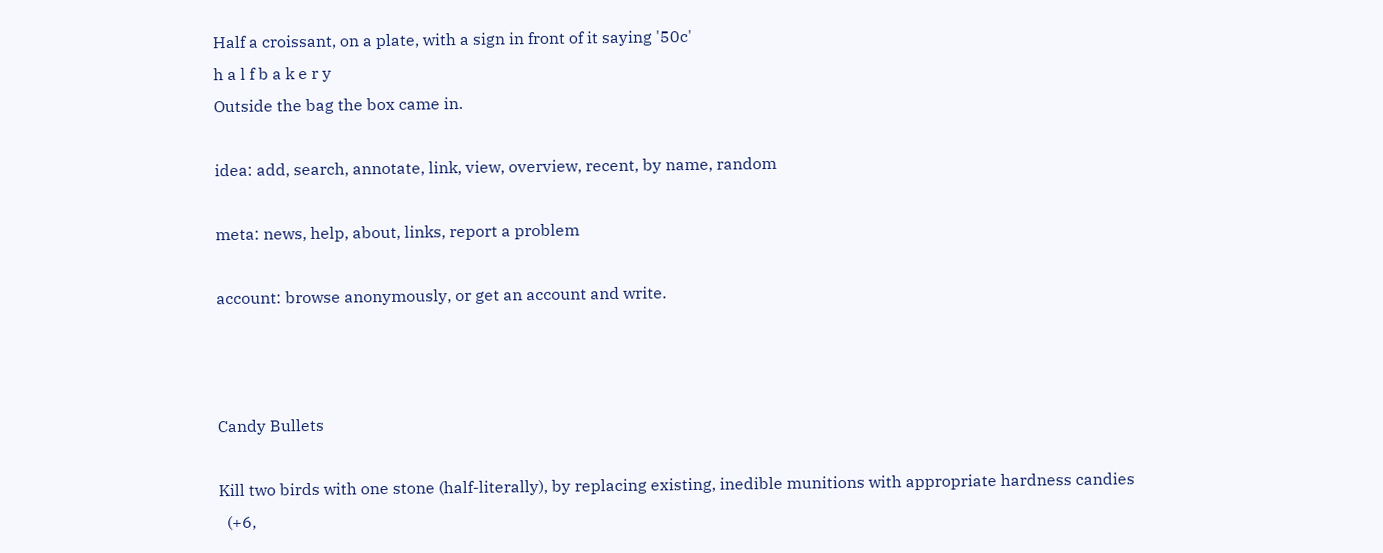Half a croissant, on a plate, with a sign in front of it saying '50c'
h a l f b a k e r y
Outside the bag the box came in.

idea: add, search, annotate, link, view, overview, recent, by name, random

meta: news, help, about, links, report a problem

account: browse anonymously, or get an account and write.



Candy Bullets

Kill two birds with one stone (half-literally), by replacing existing, inedible munitions with appropriate hardness candies
  (+6,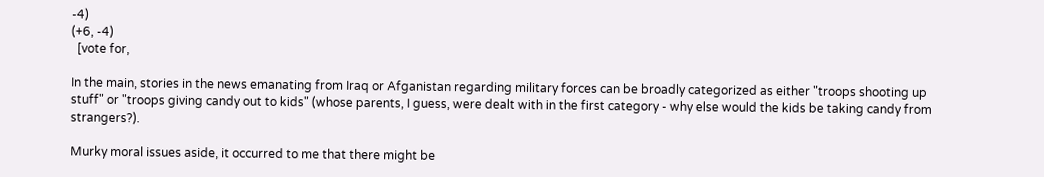-4)
(+6, -4)
  [vote for,

In the main, stories in the news emanating from Iraq or Afganistan regarding military forces can be broadly categorized as either "troops shooting up stuff" or "troops giving candy out to kids" (whose parents, I guess, were dealt with in the first category - why else would the kids be taking candy from strangers?).

Murky moral issues aside, it occurred to me that there might be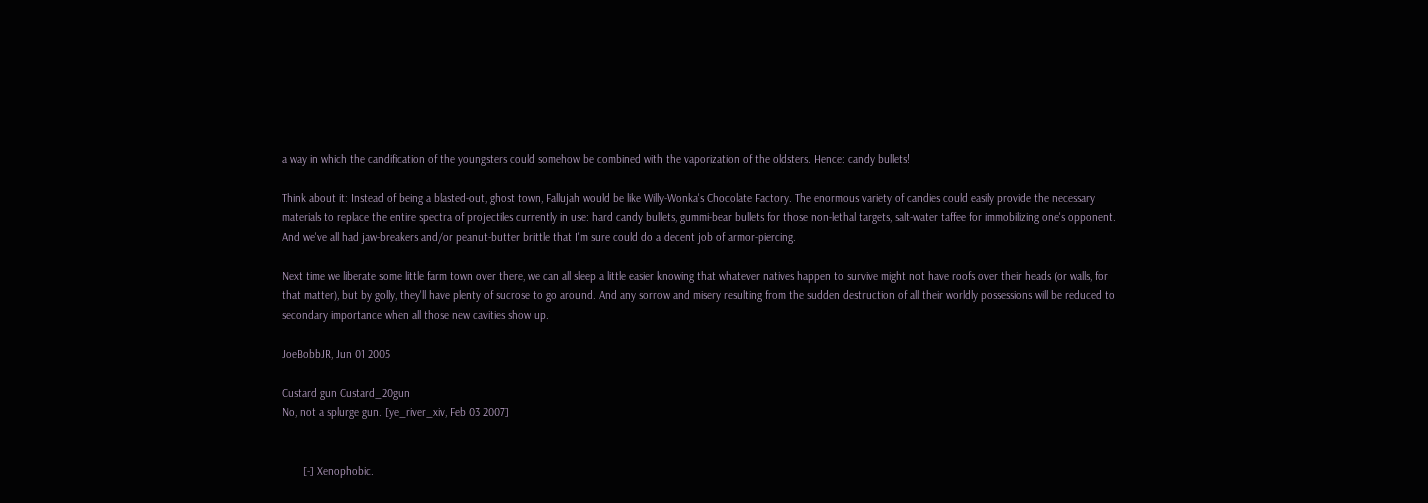a way in which the candification of the youngsters could somehow be combined with the vaporization of the oldsters. Hence: candy bullets!

Think about it: Instead of being a blasted-out, ghost town, Fallujah would be like Willy-Wonka's Chocolate Factory. The enormous variety of candies could easily provide the necessary materials to replace the entire spectra of projectiles currently in use: hard candy bullets, gummi-bear bullets for those non-lethal targets, salt-water taffee for immobilizing one's opponent. And we've all had jaw-breakers and/or peanut-butter brittle that I'm sure could do a decent job of armor-piercing.

Next time we liberate some little farm town over there, we can all sleep a little easier knowing that whatever natives happen to survive might not have roofs over their heads (or walls, for that matter), but by golly, they'll have plenty of sucrose to go around. And any sorrow and misery resulting from the sudden destruction of all their worldly possessions will be reduced to secondary importance when all those new cavities show up.

JoeBobbJR, Jun 01 2005

Custard gun Custard_20gun
No, not a splurge gun. [ye_river_xiv, Feb 03 2007]


       [-] Xenophobic.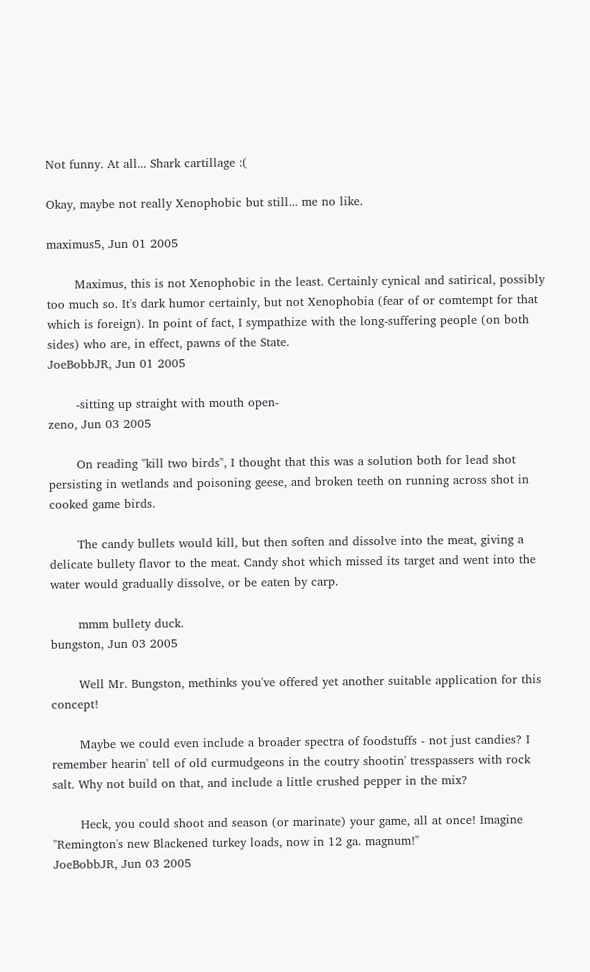Not funny. At all... Shark cartillage :(

Okay, maybe not really Xenophobic but still... me no like.

maximus5, Jun 01 2005

       Maximus, this is not Xenophobic in the least. Certainly cynical and satirical, possibly too much so. It's dark humor certainly, but not Xenophobia (fear of or comtempt for that which is foreign). In point of fact, I sympathize with the long-suffering people (on both sides) who are, in effect, pawns of the State.
JoeBobbJR, Jun 01 2005

       -sitting up straight with mouth open-
zeno, Jun 03 2005

       On reading "kill two birds", I thought that this was a solution both for lead shot persisting in wetlands and poisoning geese, and broken teeth on running across shot in cooked game birds.

       The candy bullets would kill, but then soften and dissolve into the meat, giving a delicate bullety flavor to the meat. Candy shot which missed its target and went into the water would gradually dissolve, or be eaten by carp.

       mmm bullety duck.
bungston, Jun 03 2005

       Well Mr. Bungston, methinks you've offered yet another suitable application for this concept!

       Maybe we could even include a broader spectra of foodstuffs - not just candies? I remember hearin' tell of old curmudgeons in the coutry shootin' tresspassers with rock salt. Why not build on that, and include a little crushed pepper in the mix?

       Heck, you could shoot and season (or marinate) your game, all at once! Imagine "Remington's new Blackened turkey loads, now in 12 ga. magnum!"
JoeBobbJR, Jun 03 2005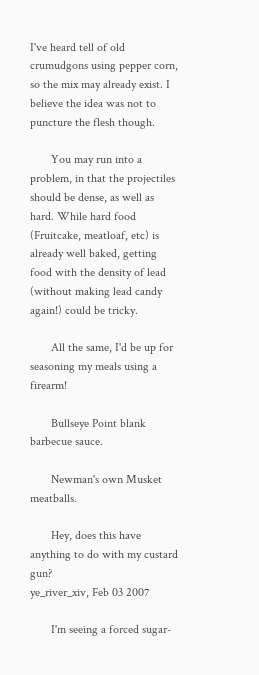I've heard tell of old crumudgons using pepper corn, so the mix may already exist. I believe the idea was not to puncture the flesh though.

       You may run into a problem, in that the projectiles should be dense, as well as hard. While hard food (Fruitcake, meatloaf, etc) is already well baked, getting food with the density of lead (without making lead candy again!) could be tricky.

       All the same, I'd be up for seasoning my meals using a firearm!

       Bullseye Point blank barbecue sauce.

       Newman's own Musket meatballs.

       Hey, does this have anything to do with my custard gun?
ye_river_xiv, Feb 03 2007

       I'm seeing a forced sugar-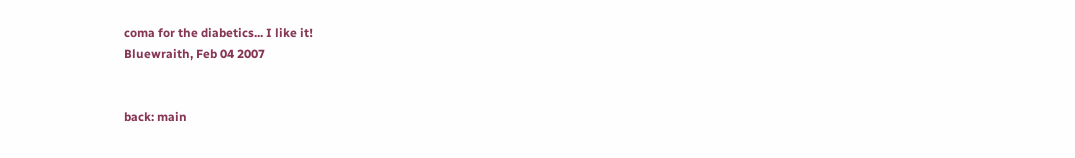coma for the diabetics... I like it!
Bluewraith, Feb 04 2007


back: main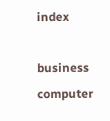index

business  computer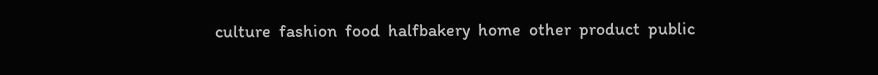culture  fashion  food  halfbakery  home  other  product  public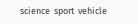science  sport  vehicle